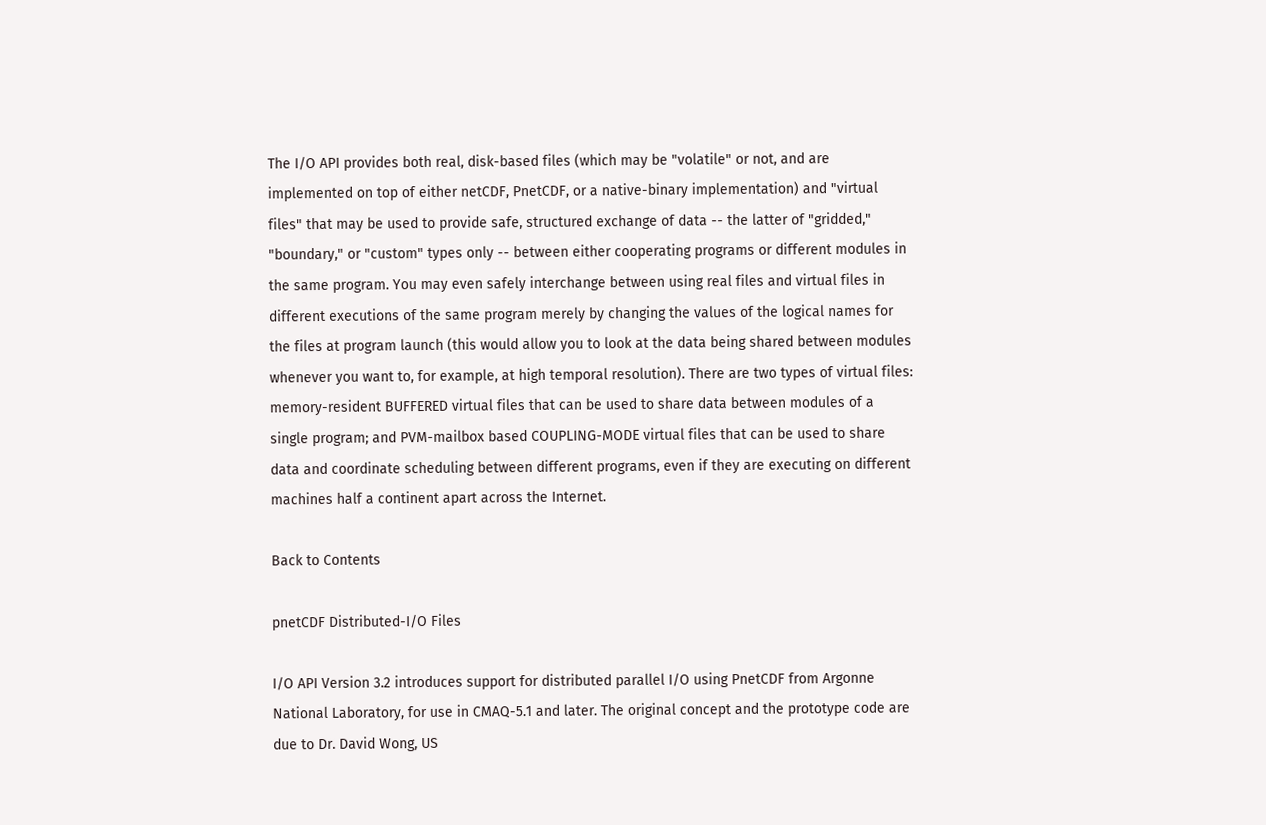The I/O API provides both real, disk-based files (which may be "volatile" or not, and are implemented on top of either netCDF, PnetCDF, or a native-binary implementation) and "virtual files" that may be used to provide safe, structured exchange of data -- the latter of "gridded," "boundary," or "custom" types only -- between either cooperating programs or different modules in the same program. You may even safely interchange between using real files and virtual files in different executions of the same program merely by changing the values of the logical names for the files at program launch (this would allow you to look at the data being shared between modules whenever you want to, for example, at high temporal resolution). There are two types of virtual files: memory-resident BUFFERED virtual files that can be used to share data between modules of a single program; and PVM-mailbox based COUPLING-MODE virtual files that can be used to share data and coordinate scheduling between different programs, even if they are executing on different machines half a continent apart across the Internet.

Back to Contents

pnetCDF Distributed-I/O Files

I/O API Version 3.2 introduces support for distributed parallel I/O using PnetCDF from Argonne National Laboratory, for use in CMAQ-5.1 and later. The original concept and the prototype code are due to Dr. David Wong, US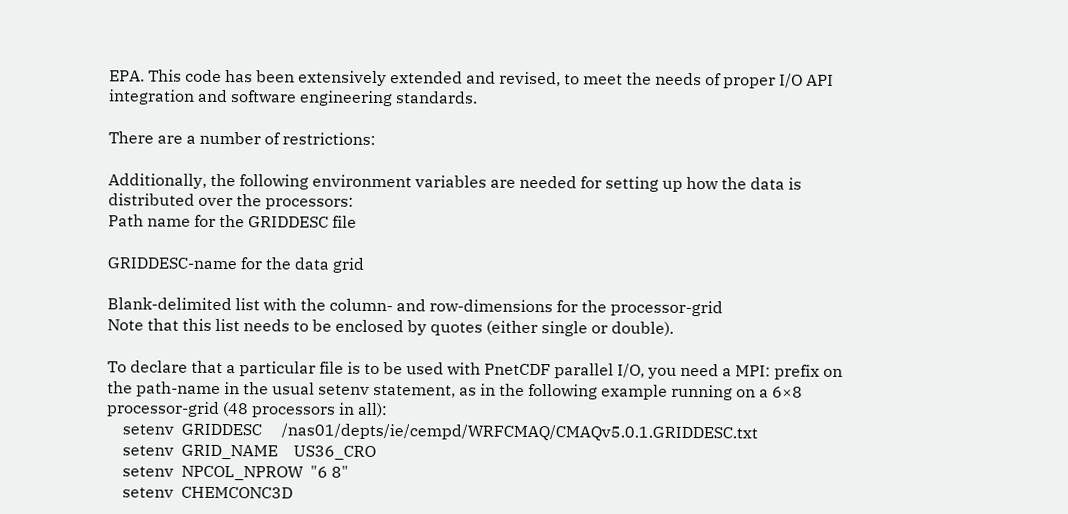EPA. This code has been extensively extended and revised, to meet the needs of proper I/O API integration and software engineering standards.

There are a number of restrictions:

Additionally, the following environment variables are needed for setting up how the data is distributed over the processors:
Path name for the GRIDDESC file

GRIDDESC-name for the data grid

Blank-delimited list with the column- and row-dimensions for the processor-grid
Note that this list needs to be enclosed by quotes (either single or double).

To declare that a particular file is to be used with PnetCDF parallel I/O, you need a MPI: prefix on the path-name in the usual setenv statement, as in the following example running on a 6×8 processor-grid (48 processors in all):
    setenv  GRIDDESC     /nas01/depts/ie/cempd/WRFCMAQ/CMAQv5.0.1.GRIDDESC.txt
    setenv  GRID_NAME    US36_CRO
    setenv  NPCOL_NPROW  "6 8"
    setenv  CHEMCONC3D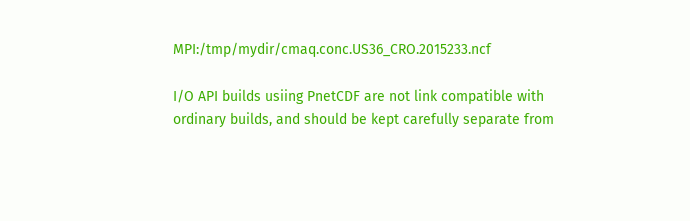MPI:/tmp/mydir/cmaq.conc.US36_CRO.2015233.ncf

I/O API builds usiing PnetCDF are not link compatible with ordinary builds, and should be kept carefully separate from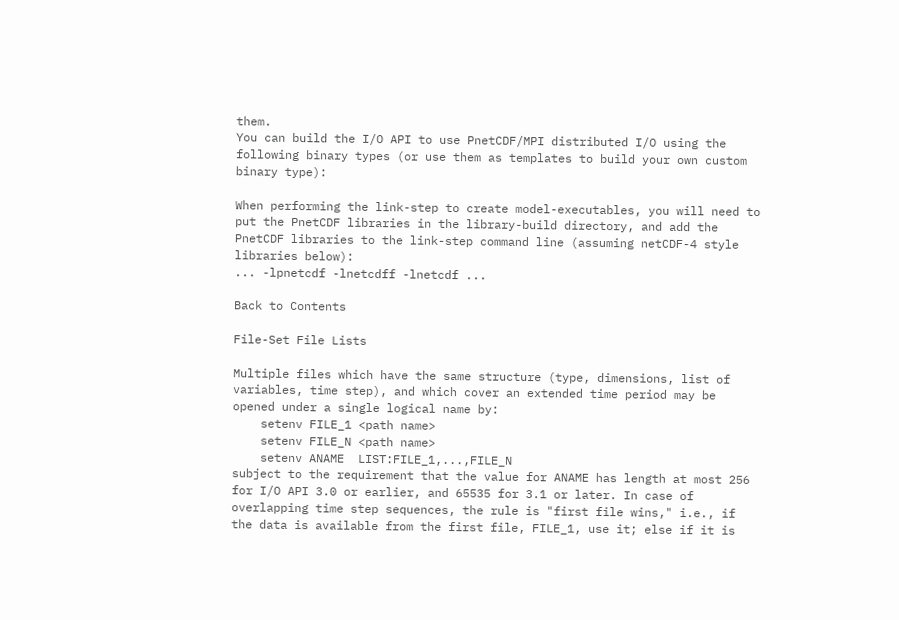them.
You can build the I/O API to use PnetCDF/MPI distributed I/O using the following binary types (or use them as templates to build your own custom binary type):

When performing the link-step to create model-executables, you will need to put the PnetCDF libraries in the library-build directory, and add the PnetCDF libraries to the link-step command line (assuming netCDF-4 style libraries below):
... -lpnetcdf -lnetcdff -lnetcdf ...

Back to Contents

File-Set File Lists

Multiple files which have the same structure (type, dimensions, list of variables, time step), and which cover an extended time period may be opened under a single logical name by:
    setenv FILE_1 <path name>
    setenv FILE_N <path name>
    setenv ANAME  LIST:FILE_1,...,FILE_N
subject to the requirement that the value for ANAME has length at most 256 for I/O API 3.0 or earlier, and 65535 for 3.1 or later. In case of overlapping time step sequences, the rule is "first file wins," i.e., if the data is available from the first file, FILE_1, use it; else if it is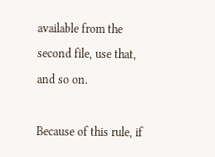available from the second file, use that, and so on.

Because of this rule, if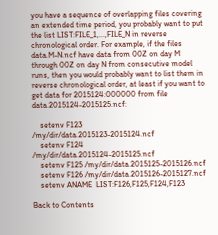you have a sequence of overlapping files covering an extended time period, you probably want to put the list LIST:FILE_1,...,FILE_N in reverse chronological order. For example, if the files data.M-N.ncf have data from 00Z on day M through 00Z on day N from consecutive model runs, then you would probably want to list them in reverse chronological order, at least if you want to get data for 2015124:000000 from file data.2015124-2015125.ncf:

    setenv F123 /my/dir/data.2015123-2015124.ncf
    setenv F124 /my/dir/data.2015124-2015125.ncf
    setenv F125 /my/dir/data.2015125-2015126.ncf
    setenv F126 /my/dir/data.2015126-2015127.ncf
    setenv ANAME  LIST:F126,F125,F124,F123

Back to Contents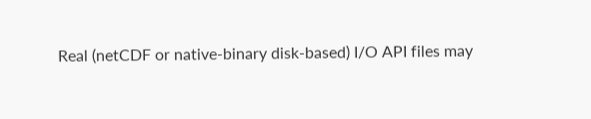Real (netCDF or native-binary disk-based) I/O API files may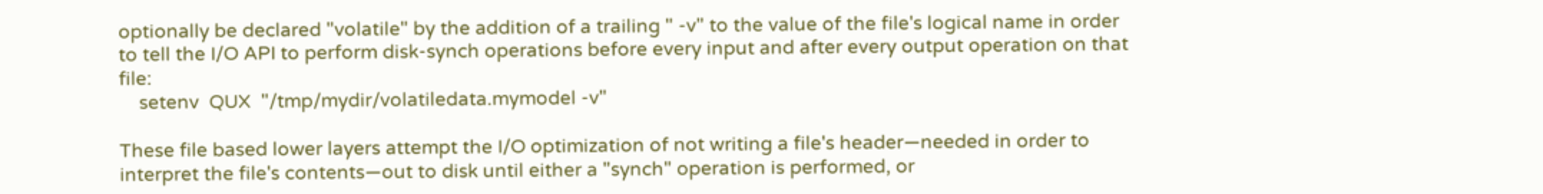optionally be declared "volatile" by the addition of a trailing " -v" to the value of the file's logical name in order to tell the I/O API to perform disk-synch operations before every input and after every output operation on that file:
    setenv  QUX  "/tmp/mydir/volatiledata.mymodel -v"

These file based lower layers attempt the I/O optimization of not writing a file's header—needed in order to interpret the file's contents—out to disk until either a "synch" operation is performed, or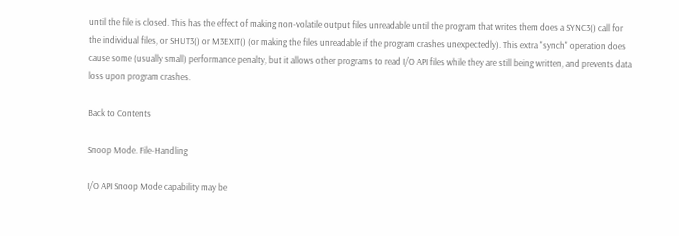until the file is closed. This has the effect of making non-volatile output files unreadable until the program that writes them does a SYNC3() call for the individual files, or SHUT3() or M3EXIT() (or making the files unreadable if the program crashes unexpectedly). This extra "synch" operation does cause some (usually small) performance penalty, but it allows other programs to read I/O API files while they are still being written, and prevents data loss upon program crashes.

Back to Contents

Snoop Mode. File-Handling

I/O API Snoop Mode capability may be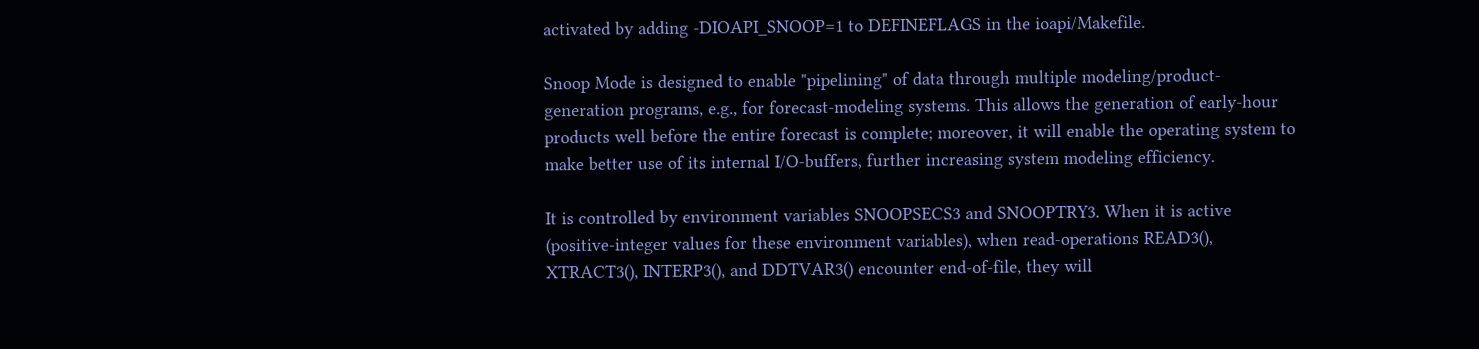activated by adding -DIOAPI_SNOOP=1 to DEFINEFLAGS in the ioapi/Makefile.

Snoop Mode is designed to enable "pipelining" of data through multiple modeling/product-generation programs, e.g., for forecast-modeling systems. This allows the generation of early-hour products well before the entire forecast is complete; moreover, it will enable the operating system to make better use of its internal I/O-buffers, further increasing system modeling efficiency.

It is controlled by environment variables SNOOPSECS3 and SNOOPTRY3. When it is active (positive-integer values for these environment variables), when read-operations READ3(), XTRACT3(), INTERP3(), and DDTVAR3() encounter end-of-file, they will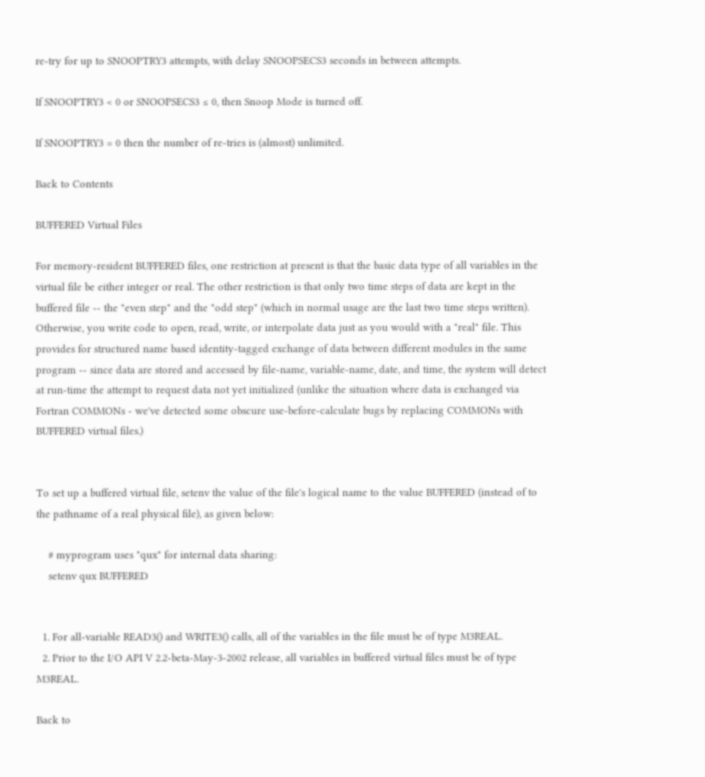re-try for up to SNOOPTRY3 attempts, with delay SNOOPSECS3 seconds in between attempts.

If SNOOPTRY3 < 0 or SNOOPSECS3 ≤ 0, then Snoop Mode is turned off.

If SNOOPTRY3 = 0 then the number of re-tries is (almost) unlimited.

Back to Contents

BUFFERED Virtual Files

For memory-resident BUFFERED files, one restriction at present is that the basic data type of all variables in the virtual file be either integer or real. The other restriction is that only two time steps of data are kept in the buffered file -- the "even step" and the "odd step" (which in normal usage are the last two time steps written). Otherwise, you write code to open, read, write, or interpolate data just as you would with a "real" file. This provides for structured name based identity-tagged exchange of data between different modules in the same program -- since data are stored and accessed by file-name, variable-name, date, and time, the system will detect at run-time the attempt to request data not yet initialized (unlike the situation where data is exchanged via Fortran COMMONs - we've detected some obscure use-before-calculate bugs by replacing COMMONs with BUFFERED virtual files.)


To set up a buffered virtual file, setenv the value of the file's logical name to the value BUFFERED (instead of to the pathname of a real physical file), as given below:

    # myprogram uses "qux" for internal data sharing:
    setenv qux BUFFERED


  1. For all-variable READ3() and WRITE3() calls, all of the variables in the file must be of type M3REAL.
  2. Prior to the I/O API V 2.2-beta-May-3-2002 release, all variables in buffered virtual files must be of type M3REAL.

Back to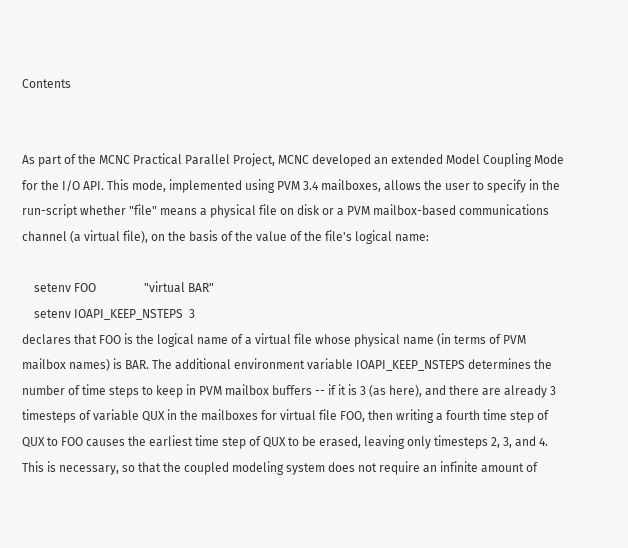Contents


As part of the MCNC Practical Parallel Project, MCNC developed an extended Model Coupling Mode for the I/O API. This mode, implemented using PVM 3.4 mailboxes, allows the user to specify in the run-script whether "file" means a physical file on disk or a PVM mailbox-based communications channel (a virtual file), on the basis of the value of the file's logical name:

    setenv FOO                "virtual BAR"
    setenv IOAPI_KEEP_NSTEPS  3
declares that FOO is the logical name of a virtual file whose physical name (in terms of PVM mailbox names) is BAR. The additional environment variable IOAPI_KEEP_NSTEPS determines the number of time steps to keep in PVM mailbox buffers -- if it is 3 (as here), and there are already 3 timesteps of variable QUX in the mailboxes for virtual file FOO, then writing a fourth time step of QUX to FOO causes the earliest time step of QUX to be erased, leaving only timesteps 2, 3, and 4. This is necessary, so that the coupled modeling system does not require an infinite amount of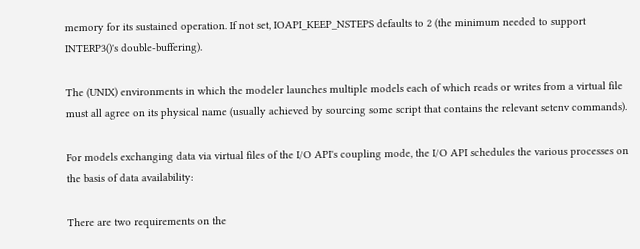memory for its sustained operation. If not set, IOAPI_KEEP_NSTEPS defaults to 2 (the minimum needed to support INTERP3()'s double-buffering).

The (UNIX) environments in which the modeler launches multiple models each of which reads or writes from a virtual file must all agree on its physical name (usually achieved by sourcing some script that contains the relevant setenv commands).

For models exchanging data via virtual files of the I/O API's coupling mode, the I/O API schedules the various processes on the basis of data availability:

There are two requirements on the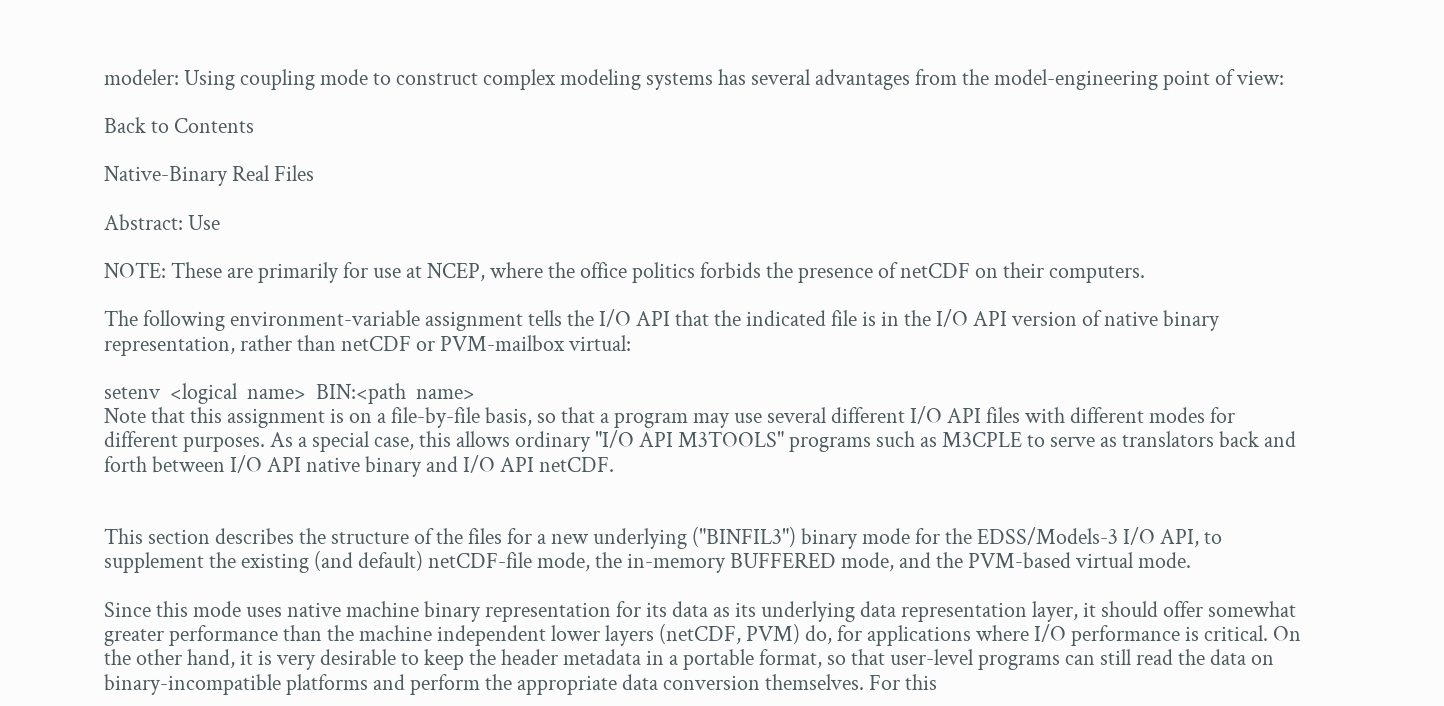modeler: Using coupling mode to construct complex modeling systems has several advantages from the model-engineering point of view:

Back to Contents

Native-Binary Real Files

Abstract: Use

NOTE: These are primarily for use at NCEP, where the office politics forbids the presence of netCDF on their computers.

The following environment-variable assignment tells the I/O API that the indicated file is in the I/O API version of native binary representation, rather than netCDF or PVM-mailbox virtual:

setenv  <logical  name>  BIN:<path  name>
Note that this assignment is on a file-by-file basis, so that a program may use several different I/O API files with different modes for different purposes. As a special case, this allows ordinary "I/O API M3TOOLS" programs such as M3CPLE to serve as translators back and forth between I/O API native binary and I/O API netCDF.


This section describes the structure of the files for a new underlying ("BINFIL3") binary mode for the EDSS/Models-3 I/O API, to supplement the existing (and default) netCDF-file mode, the in-memory BUFFERED mode, and the PVM-based virtual mode.

Since this mode uses native machine binary representation for its data as its underlying data representation layer, it should offer somewhat greater performance than the machine independent lower layers (netCDF, PVM) do, for applications where I/O performance is critical. On the other hand, it is very desirable to keep the header metadata in a portable format, so that user-level programs can still read the data on binary-incompatible platforms and perform the appropriate data conversion themselves. For this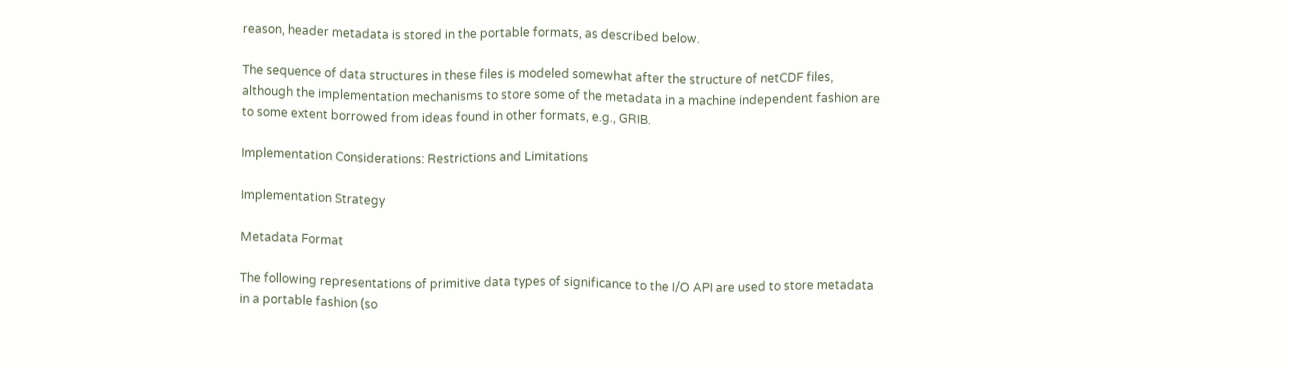reason, header metadata is stored in the portable formats, as described below.

The sequence of data structures in these files is modeled somewhat after the structure of netCDF files, although the implementation mechanisms to store some of the metadata in a machine independent fashion are to some extent borrowed from ideas found in other formats, e.g., GRIB.

Implementation Considerations: Restrictions and Limitations

Implementation Strategy

Metadata Format

The following representations of primitive data types of significance to the I/O API are used to store metadata in a portable fashion (so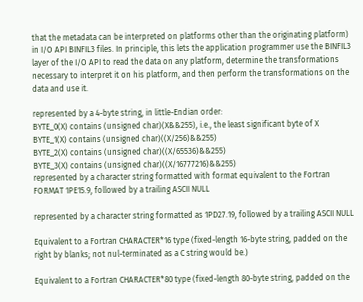that the metadata can be interpreted on platforms other than the originating platform) in I/O API BINFIL3 files. In principle, this lets the application programmer use the BINFIL3 layer of the I/O API to read the data on any platform, determine the transformations necessary to interpret it on his platform, and then perform the transformations on the data and use it.

represented by a 4-byte string, in little-Endian order:
BYTE_0(X) contains (unsigned char)(X&&255), i.e., the least significant byte of X
BYTE_1(X) contains (unsigned char)((X/256)&&255)
BYTE_2(X) contains (unsigned char)((X/65536)&&255)
BYTE_3(X) contains (unsigned char)((X/16777216)&&255)
represented by a character string formatted with format equivalent to the Fortran FORMAT 1PE15.9, followed by a trailing ASCII NULL

represented by a character string formatted as 1PD27.19, followed by a trailing ASCII NULL

Equivalent to a Fortran CHARACTER*16 type (fixed-length 16-byte string, padded on the right by blanks; not nul-terminated as a C string would be.)

Equivalent to a Fortran CHARACTER*80 type (fixed-length 80-byte string, padded on the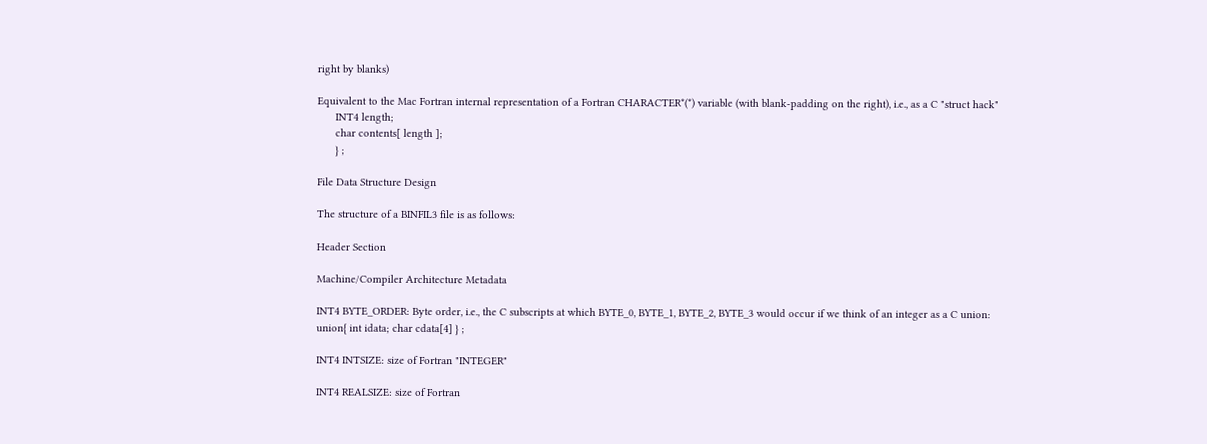right by blanks)

Equivalent to the Mac Fortran internal representation of a Fortran CHARACTER*(*) variable (with blank-padding on the right), i.e., as a C "struct hack"
      INT4 length;
      char contents[ length ];
      } ;

File Data Structure Design

The structure of a BINFIL3 file is as follows:

Header Section

Machine/Compiler Architecture Metadata

INT4 BYTE_ORDER: Byte order, i.e., the C subscripts at which BYTE_0, BYTE_1, BYTE_2, BYTE_3 would occur if we think of an integer as a C union:
union{ int idata; char cdata[4] } ;

INT4 INTSIZE: size of Fortran "INTEGER"

INT4 REALSIZE: size of Fortran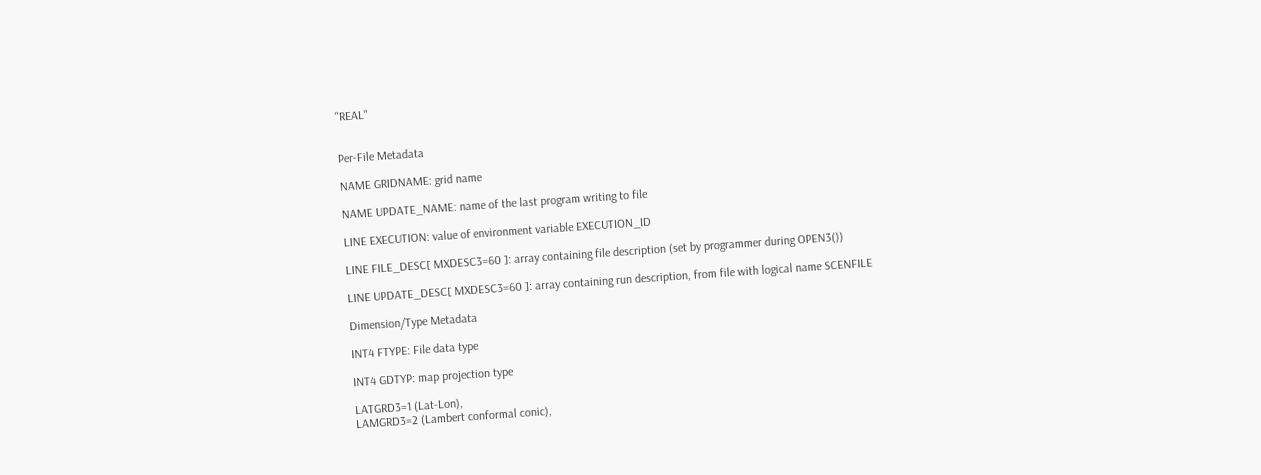"REAL"


Per-File Metadata

NAME GRIDNAME: grid name

NAME UPDATE_NAME: name of the last program writing to file

LINE EXECUTION: value of environment variable EXECUTION_ID

LINE FILE_DESC[ MXDESC3=60 ]: array containing file description (set by programmer during OPEN3())

LINE UPDATE_DESC[ MXDESC3=60 ]: array containing run description, from file with logical name SCENFILE

Dimension/Type Metadata

INT4 FTYPE: File data type

INT4 GDTYP: map projection type

LATGRD3=1 (Lat-Lon),
LAMGRD3=2 (Lambert conformal conic),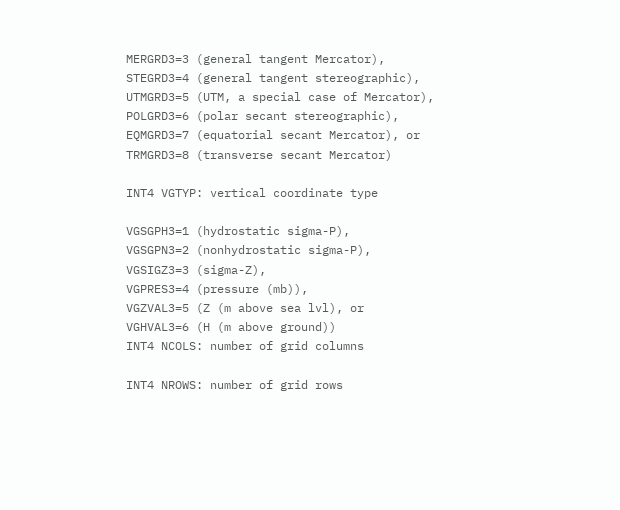MERGRD3=3 (general tangent Mercator),
STEGRD3=4 (general tangent stereographic),
UTMGRD3=5 (UTM, a special case of Mercator),
POLGRD3=6 (polar secant stereographic),
EQMGRD3=7 (equatorial secant Mercator), or
TRMGRD3=8 (transverse secant Mercator)

INT4 VGTYP: vertical coordinate type

VGSGPH3=1 (hydrostatic sigma-P),
VGSGPN3=2 (nonhydrostatic sigma-P),
VGSIGZ3=3 (sigma-Z),
VGPRES3=4 (pressure (mb)),
VGZVAL3=5 (Z (m above sea lvl), or
VGHVAL3=6 (H (m above ground))
INT4 NCOLS: number of grid columns

INT4 NROWS: number of grid rows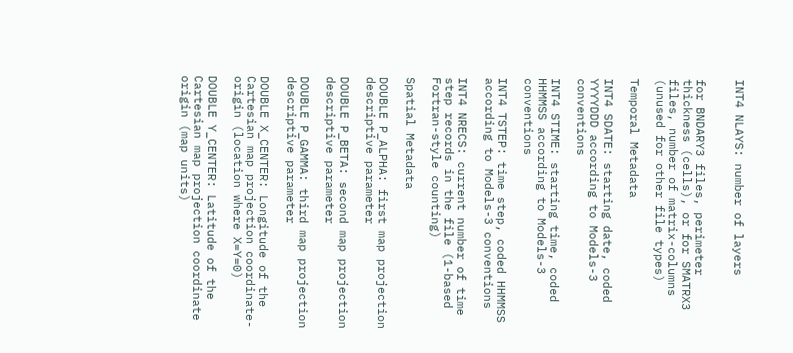INT4 NLAYS: number of layers


for BNDARY3 files, perimeter thickness (cells), or for SMATRX3 files, number of matrix-columns (unused for other file types)

Temporal Metadata

INT4 SDATE: starting date, coded YYYYDDD according to Models-3 conventions

INT4 STIME: starting time, coded HHMMSS according to Models-3 conventions

INT4 TSTEP: time step, coded HHMMSS according to Models-3 conventions

INT4 NRECS: current number of time step records in the file (1-based Fortran-style counting)

Spatial Metadata

DOUBLE P_ALPHA: first map projection descriptive parameter

DOUBLE P_BETA: second map projection descriptive parameter

DOUBLE P_GAMMA: third map projection descriptive parameter

DOUBLE X_CENTER: Longitude of the Cartesian map projection coordinate-origin (location where X=Y=0)

DOUBLE Y_CENTER: Latitude of the Cartesian map projection coordinate origin (map units)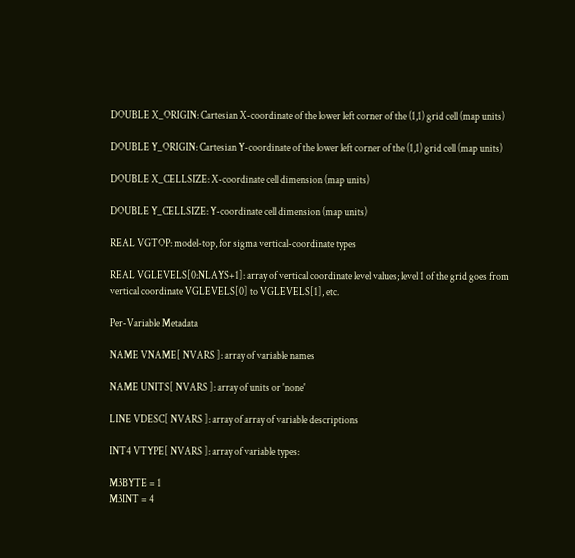DOUBLE X_ORIGIN: Cartesian X-coordinate of the lower left corner of the (1,1) grid cell (map units)

DOUBLE Y_ORIGIN: Cartesian Y-coordinate of the lower left corner of the (1,1) grid cell (map units)

DOUBLE X_CELLSIZE: X-coordinate cell dimension (map units)

DOUBLE Y_CELLSIZE: Y-coordinate cell dimension (map units)

REAL VGTOP: model-top, for sigma vertical-coordinate types

REAL VGLEVELS[0:NLAYS+1]: array of vertical coordinate level values; level 1 of the grid goes from vertical coordinate VGLEVELS[0] to VGLEVELS[1], etc.

Per-Variable Metadata

NAME VNAME[ NVARS ]: array of variable names

NAME UNITS[ NVARS ]: array of units or 'none'

LINE VDESC[ NVARS ]: array of array of variable descriptions

INT4 VTYPE[ NVARS ]: array of variable types:

M3BYTE = 1
M3INT = 4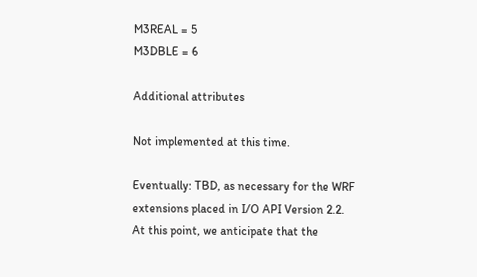M3REAL = 5
M3DBLE = 6

Additional attributes

Not implemented at this time.

Eventually: TBD, as necessary for the WRF extensions placed in I/O API Version 2.2. At this point, we anticipate that the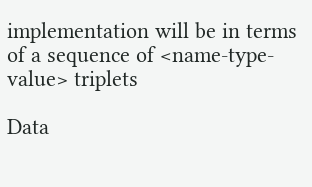implementation will be in terms of a sequence of <name-type-value> triplets

Data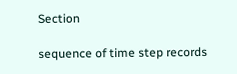Section

sequence of time step records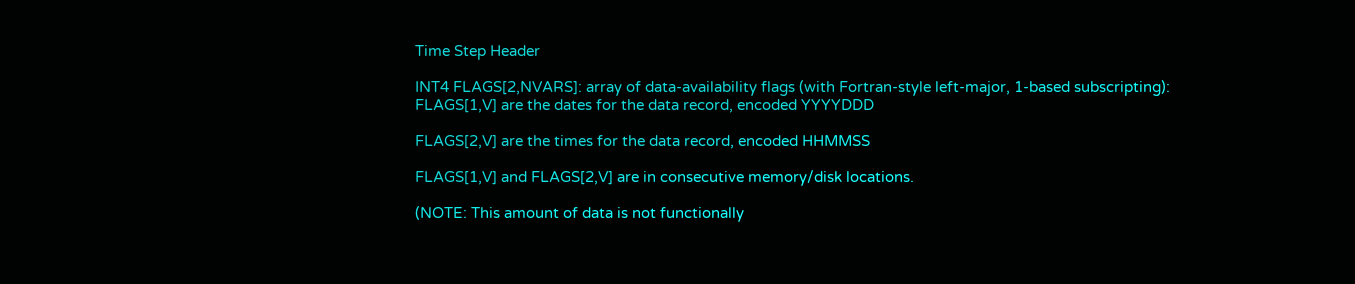Time Step Header

INT4 FLAGS[2,NVARS]: array of data-availability flags (with Fortran-style left-major, 1-based subscripting):
FLAGS[1,V] are the dates for the data record, encoded YYYYDDD

FLAGS[2,V] are the times for the data record, encoded HHMMSS

FLAGS[1,V] and FLAGS[2,V] are in consecutive memory/disk locations.

(NOTE: This amount of data is not functionally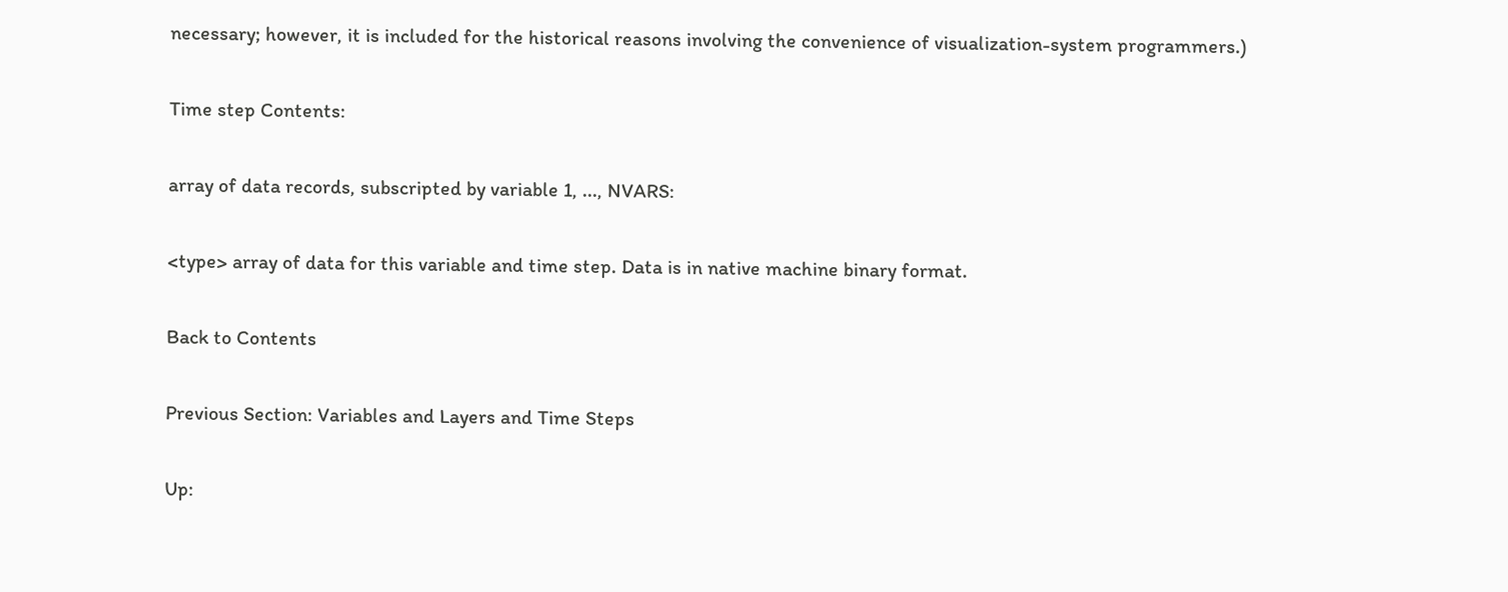necessary; however, it is included for the historical reasons involving the convenience of visualization-system programmers.)

Time step Contents:

array of data records, subscripted by variable 1, ..., NVARS:

<type> array of data for this variable and time step. Data is in native machine binary format.

Back to Contents

Previous Section: Variables and Layers and Time Steps

Up: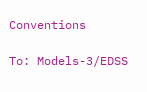Conventions

To: Models-3/EDSS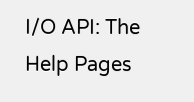I/O API: The Help Pages